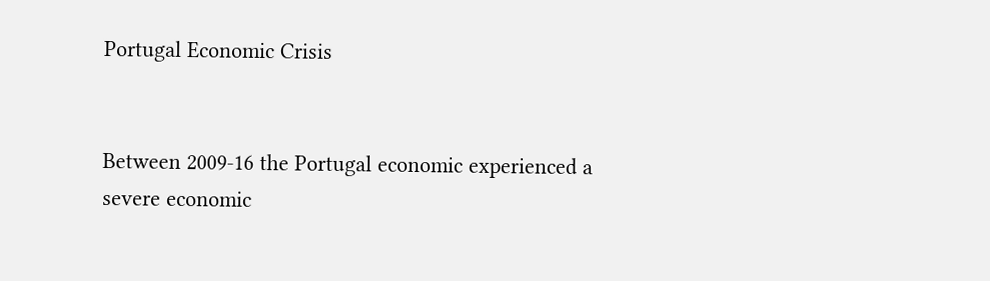Portugal Economic Crisis


Between 2009-16 the Portugal economic experienced a severe economic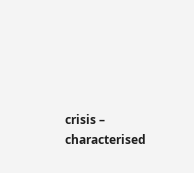crisis – characterised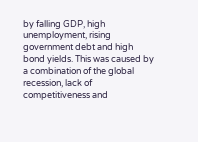by falling GDP, high unemployment, rising government debt and high bond yields. This was caused by a combination of the global recession, lack of competitiveness and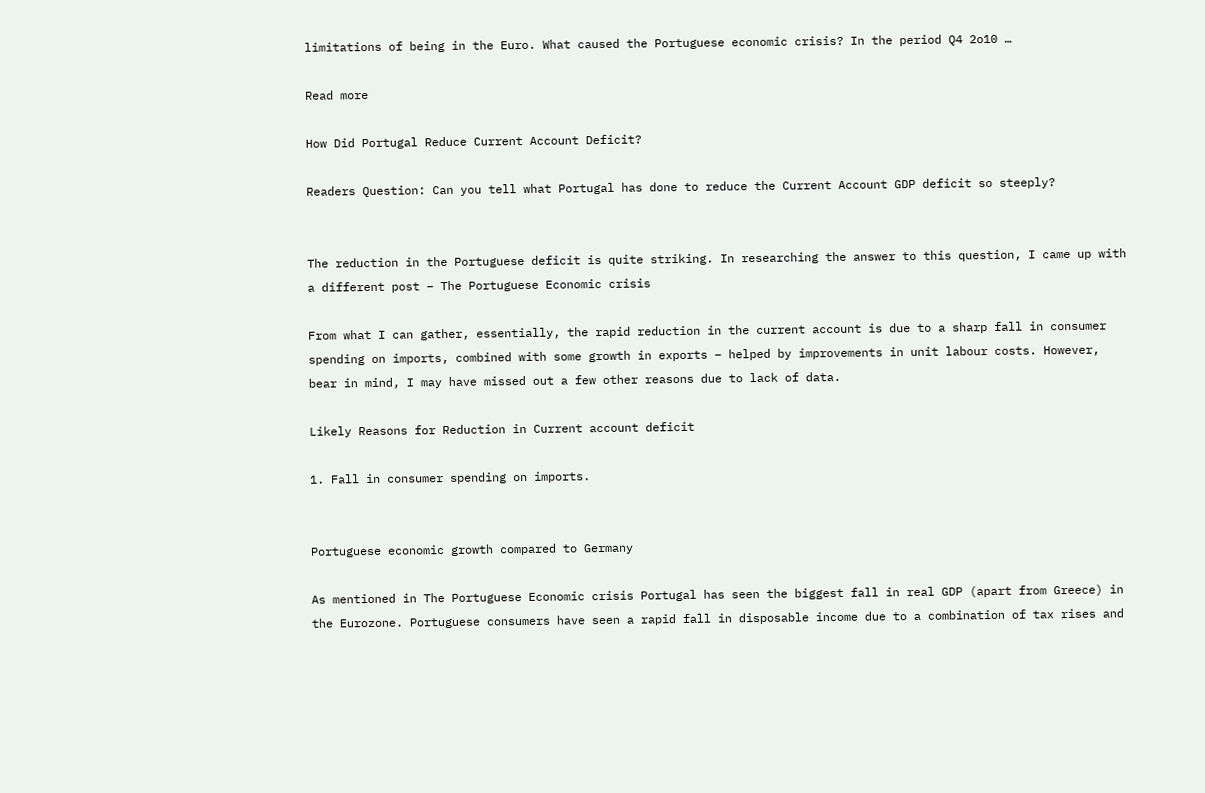limitations of being in the Euro. What caused the Portuguese economic crisis? In the period Q4 2o10 …

Read more

How Did Portugal Reduce Current Account Deficit?

Readers Question: Can you tell what Portugal has done to reduce the Current Account GDP deficit so steeply?


The reduction in the Portuguese deficit is quite striking. In researching the answer to this question, I came up with a different post – The Portuguese Economic crisis

From what I can gather, essentially, the rapid reduction in the current account is due to a sharp fall in consumer spending on imports, combined with some growth in exports – helped by improvements in unit labour costs. However, bear in mind, I may have missed out a few other reasons due to lack of data.

Likely Reasons for Reduction in Current account deficit

1. Fall in consumer spending on imports.


Portuguese economic growth compared to Germany

As mentioned in The Portuguese Economic crisis Portugal has seen the biggest fall in real GDP (apart from Greece) in the Eurozone. Portuguese consumers have seen a rapid fall in disposable income due to a combination of tax rises and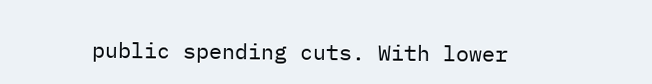public spending cuts. With lower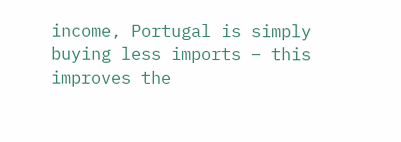income, Portugal is simply buying less imports – this improves the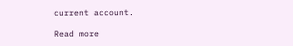current account.

Read more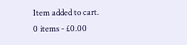Item added to cart.
0 items - £0.00